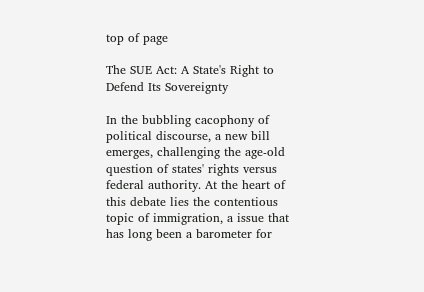top of page

The SUE Act: A State's Right to Defend Its Sovereignty

In the bubbling cacophony of political discourse, a new bill emerges, challenging the age-old question of states' rights versus federal authority. At the heart of this debate lies the contentious topic of immigration, a issue that has long been a barometer for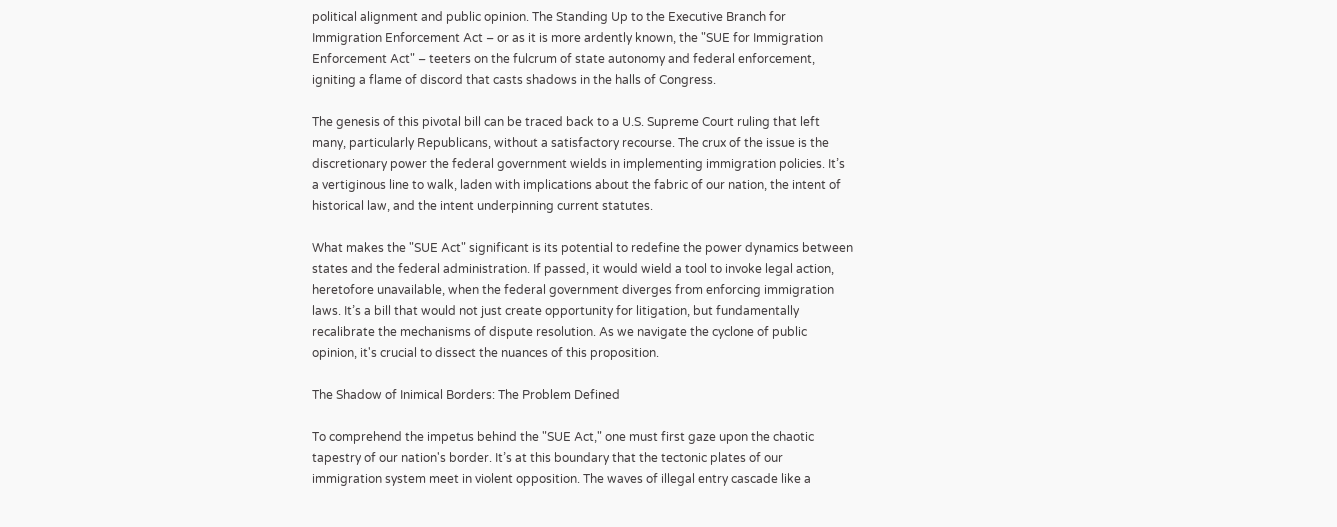political alignment and public opinion. The Standing Up to the Executive Branch for Immigration Enforcement Act – or as it is more ardently known, the "SUE for Immigration Enforcement Act" – teeters on the fulcrum of state autonomy and federal enforcement, igniting a flame of discord that casts shadows in the halls of Congress.

The genesis of this pivotal bill can be traced back to a U.S. Supreme Court ruling that left many, particularly Republicans, without a satisfactory recourse. The crux of the issue is the discretionary power the federal government wields in implementing immigration policies. It’s a vertiginous line to walk, laden with implications about the fabric of our nation, the intent of historical law, and the intent underpinning current statutes.

What makes the "SUE Act" significant is its potential to redefine the power dynamics between states and the federal administration. If passed, it would wield a tool to invoke legal action, heretofore unavailable, when the federal government diverges from enforcing immigration laws. It’s a bill that would not just create opportunity for litigation, but fundamentally recalibrate the mechanisms of dispute resolution. As we navigate the cyclone of public opinion, it's crucial to dissect the nuances of this proposition.

The Shadow of Inimical Borders: The Problem Defined

To comprehend the impetus behind the "SUE Act," one must first gaze upon the chaotic tapestry of our nation's border. It’s at this boundary that the tectonic plates of our immigration system meet in violent opposition. The waves of illegal entry cascade like a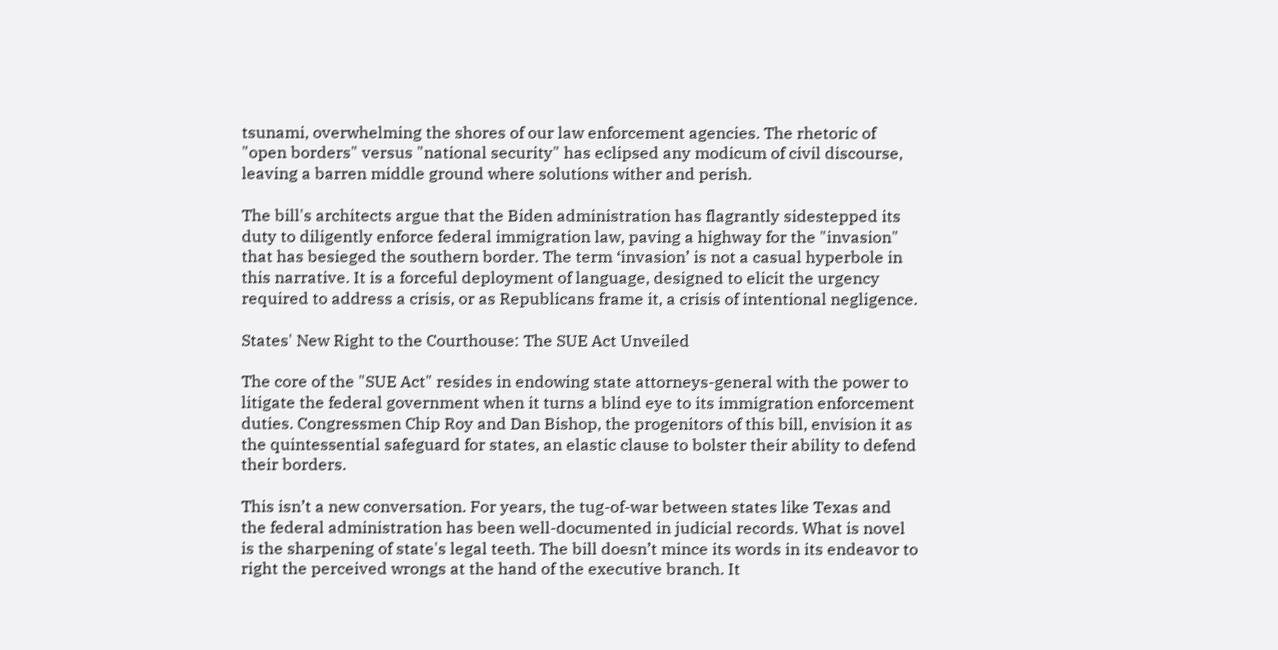tsunami, overwhelming the shores of our law enforcement agencies. The rhetoric of "open borders" versus "national security" has eclipsed any modicum of civil discourse, leaving a barren middle ground where solutions wither and perish.

The bill's architects argue that the Biden administration has flagrantly sidestepped its duty to diligently enforce federal immigration law, paving a highway for the "invasion" that has besieged the southern border. The term ‘invasion’ is not a casual hyperbole in this narrative. It is a forceful deployment of language, designed to elicit the urgency required to address a crisis, or as Republicans frame it, a crisis of intentional negligence.

States' New Right to the Courthouse: The SUE Act Unveiled

The core of the "SUE Act" resides in endowing state attorneys-general with the power to litigate the federal government when it turns a blind eye to its immigration enforcement duties. Congressmen Chip Roy and Dan Bishop, the progenitors of this bill, envision it as the quintessential safeguard for states, an elastic clause to bolster their ability to defend their borders.

This isn’t a new conversation. For years, the tug-of-war between states like Texas and the federal administration has been well-documented in judicial records. What is novel is the sharpening of state's legal teeth. The bill doesn’t mince its words in its endeavor to right the perceived wrongs at the hand of the executive branch. It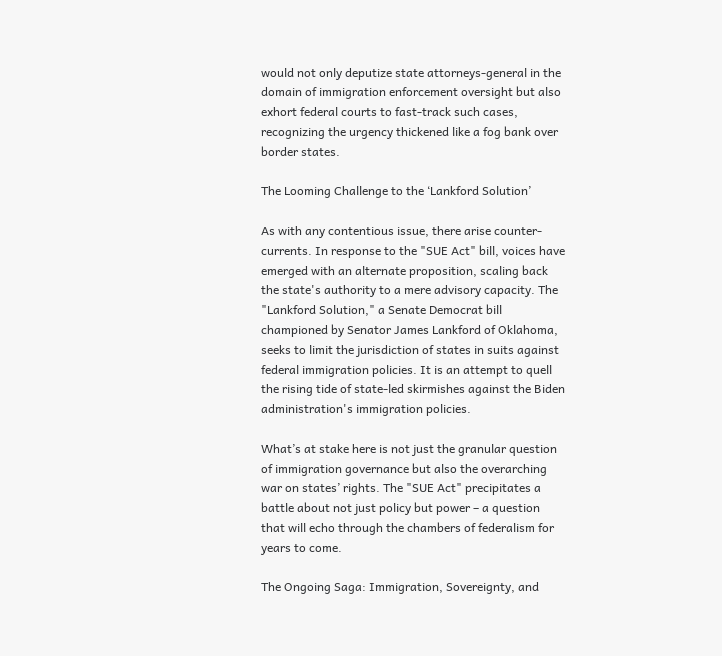would not only deputize state attorneys-general in the domain of immigration enforcement oversight but also exhort federal courts to fast-track such cases, recognizing the urgency thickened like a fog bank over border states.

The Looming Challenge to the ‘Lankford Solution’

As with any contentious issue, there arise counter-currents. In response to the "SUE Act" bill, voices have emerged with an alternate proposition, scaling back the state's authority to a mere advisory capacity. The "Lankford Solution," a Senate Democrat bill championed by Senator James Lankford of Oklahoma, seeks to limit the jurisdiction of states in suits against federal immigration policies. It is an attempt to quell the rising tide of state-led skirmishes against the Biden administration's immigration policies.

What’s at stake here is not just the granular question of immigration governance but also the overarching war on states’ rights. The "SUE Act" precipitates a battle about not just policy but power – a question that will echo through the chambers of federalism for years to come.

The Ongoing Saga: Immigration, Sovereignty, and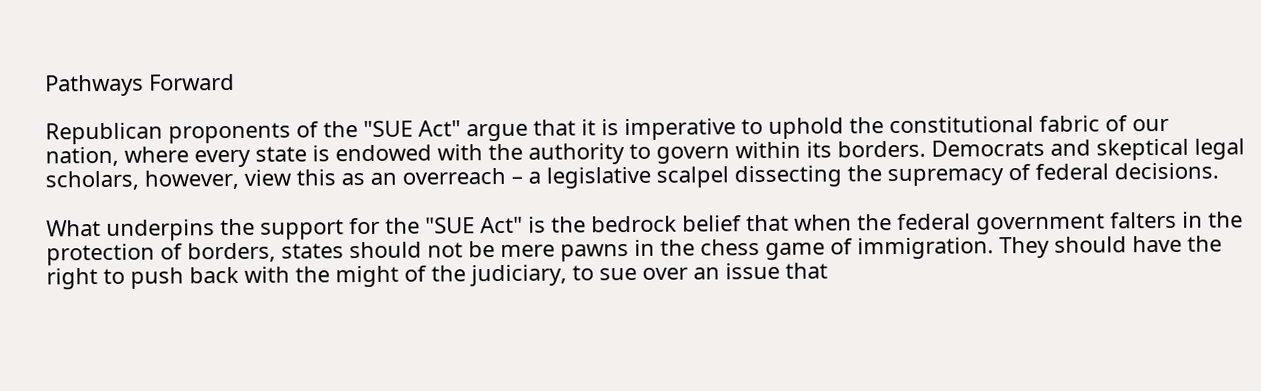Pathways Forward

Republican proponents of the "SUE Act" argue that it is imperative to uphold the constitutional fabric of our nation, where every state is endowed with the authority to govern within its borders. Democrats and skeptical legal scholars, however, view this as an overreach – a legislative scalpel dissecting the supremacy of federal decisions.

What underpins the support for the "SUE Act" is the bedrock belief that when the federal government falters in the protection of borders, states should not be mere pawns in the chess game of immigration. They should have the right to push back with the might of the judiciary, to sue over an issue that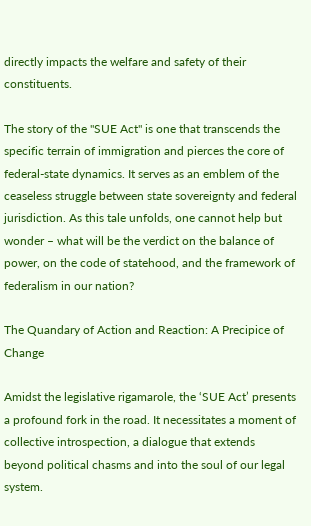directly impacts the welfare and safety of their constituents.

The story of the "SUE Act" is one that transcends the specific terrain of immigration and pierces the core of federal-state dynamics. It serves as an emblem of the ceaseless struggle between state sovereignty and federal jurisdiction. As this tale unfolds, one cannot help but wonder – what will be the verdict on the balance of power, on the code of statehood, and the framework of federalism in our nation?

The Quandary of Action and Reaction: A Precipice of Change

Amidst the legislative rigamarole, the ‘SUE Act’ presents a profound fork in the road. It necessitates a moment of collective introspection, a dialogue that extends beyond political chasms and into the soul of our legal system.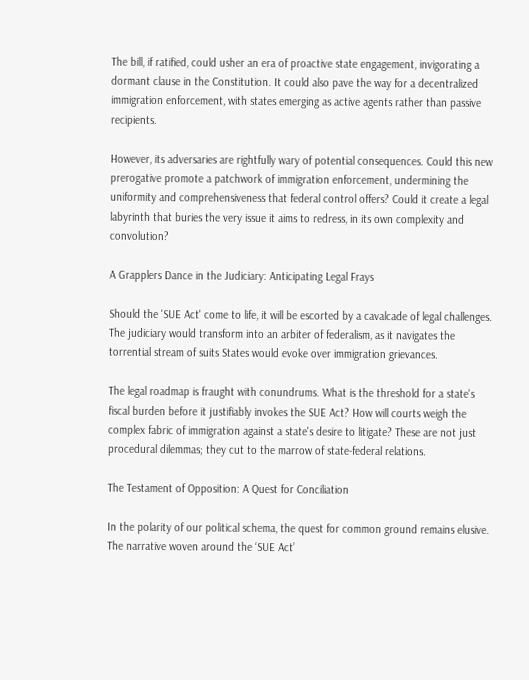The bill, if ratified, could usher an era of proactive state engagement, invigorating a dormant clause in the Constitution. It could also pave the way for a decentralized immigration enforcement, with states emerging as active agents rather than passive recipients.

However, its adversaries are rightfully wary of potential consequences. Could this new prerogative promote a patchwork of immigration enforcement, undermining the uniformity and comprehensiveness that federal control offers? Could it create a legal labyrinth that buries the very issue it aims to redress, in its own complexity and convolution?

A Grapplers Dance in the Judiciary: Anticipating Legal Frays

Should the 'SUE Act' come to life, it will be escorted by a cavalcade of legal challenges. The judiciary would transform into an arbiter of federalism, as it navigates the torrential stream of suits States would evoke over immigration grievances.

The legal roadmap is fraught with conundrums. What is the threshold for a state's fiscal burden before it justifiably invokes the SUE Act? How will courts weigh the complex fabric of immigration against a state's desire to litigate? These are not just procedural dilemmas; they cut to the marrow of state-federal relations.

The Testament of Opposition: A Quest for Conciliation

In the polarity of our political schema, the quest for common ground remains elusive. The narrative woven around the ‘SUE Act’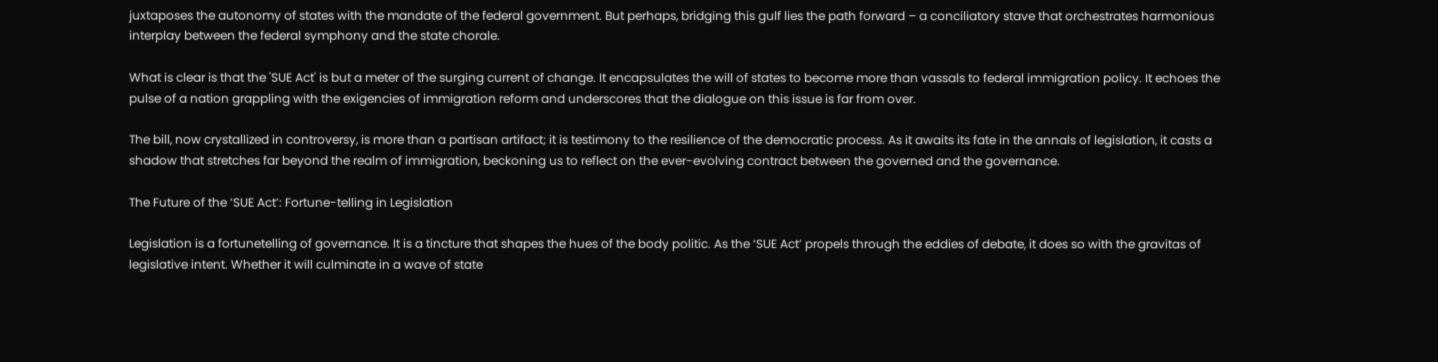juxtaposes the autonomy of states with the mandate of the federal government. But perhaps, bridging this gulf lies the path forward – a conciliatory stave that orchestrates harmonious interplay between the federal symphony and the state chorale.

What is clear is that the 'SUE Act' is but a meter of the surging current of change. It encapsulates the will of states to become more than vassals to federal immigration policy. It echoes the pulse of a nation grappling with the exigencies of immigration reform and underscores that the dialogue on this issue is far from over.

The bill, now crystallized in controversy, is more than a partisan artifact; it is testimony to the resilience of the democratic process. As it awaits its fate in the annals of legislation, it casts a shadow that stretches far beyond the realm of immigration, beckoning us to reflect on the ever-evolving contract between the governed and the governance.

The Future of the ‘SUE Act’: Fortune-telling in Legislation

Legislation is a fortunetelling of governance. It is a tincture that shapes the hues of the body politic. As the ‘SUE Act’ propels through the eddies of debate, it does so with the gravitas of legislative intent. Whether it will culminate in a wave of state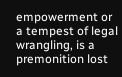empowerment or a tempest of legal wrangling, is a premonition lost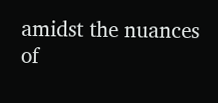amidst the nuances of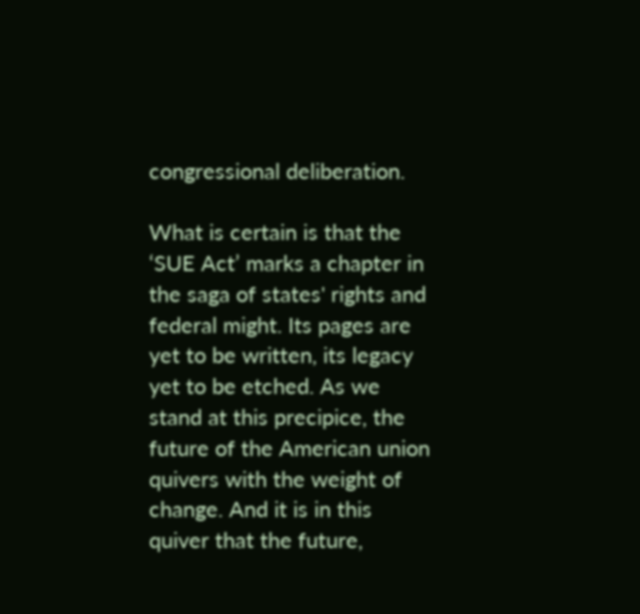congressional deliberation.

What is certain is that the ‘SUE Act’ marks a chapter in the saga of states' rights and federal might. Its pages are yet to be written, its legacy yet to be etched. As we stand at this precipice, the future of the American union quivers with the weight of change. And it is in this quiver that the future,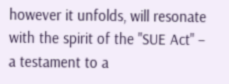however it unfolds, will resonate with the spirit of the "SUE Act" – a testament to a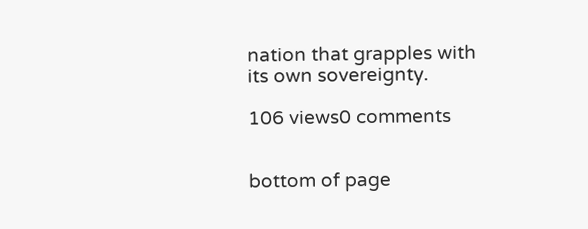nation that grapples with its own sovereignty.

106 views0 comments


bottom of page